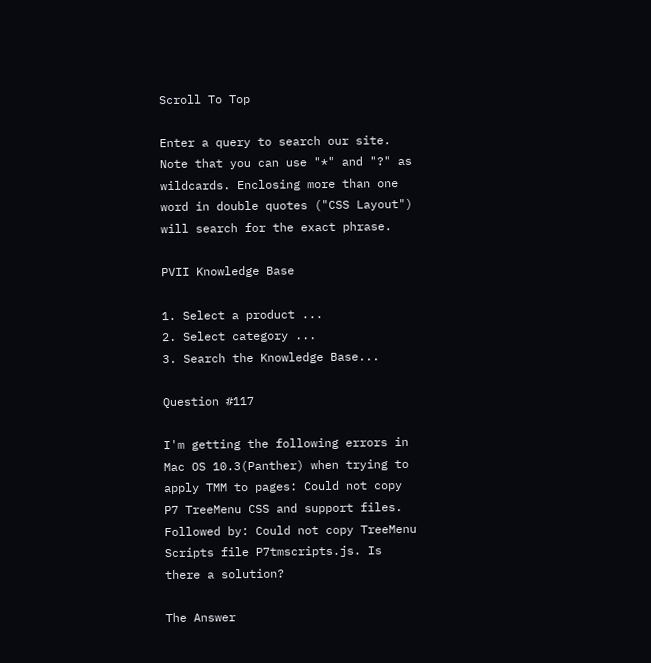Scroll To Top

Enter a query to search our site. Note that you can use "*" and "?" as wildcards. Enclosing more than one word in double quotes ("CSS Layout") will search for the exact phrase.

PVII Knowledge Base

1. Select a product ...
2. Select category ...
3. Search the Knowledge Base...

Question #117

I'm getting the following errors in Mac OS 10.3(Panther) when trying to apply TMM to pages: Could not copy P7 TreeMenu CSS and support files. Followed by: Could not copy TreeMenu Scripts file P7tmscripts.js. Is there a solution?

The Answer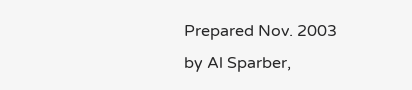Prepared Nov. 2003 by Al Sparber,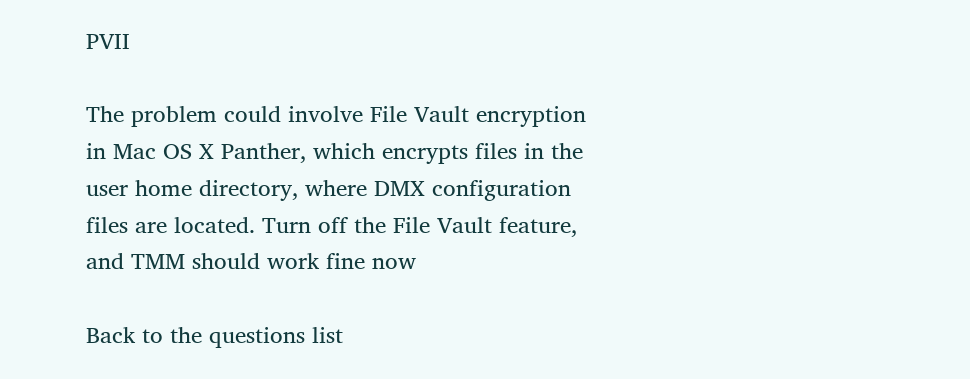PVII

The problem could involve File Vault encryption in Mac OS X Panther, which encrypts files in the user home directory, where DMX configuration files are located. Turn off the File Vault feature, and TMM should work fine now

Back to the questions list